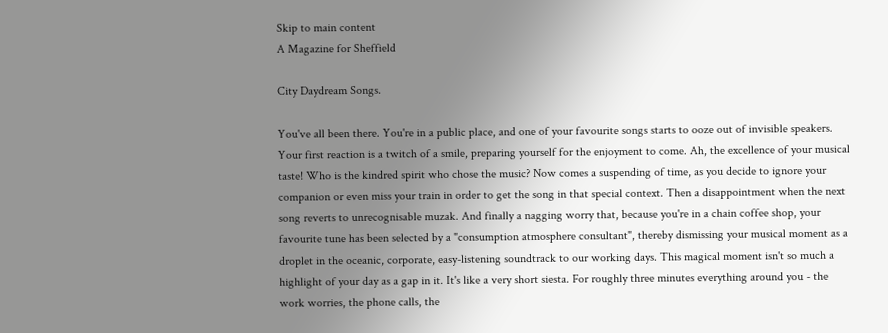Skip to main content
A Magazine for Sheffield

City Daydream Songs.

You've all been there. You're in a public place, and one of your favourite songs starts to ooze out of invisible speakers. Your first reaction is a twitch of a smile, preparing yourself for the enjoyment to come. Ah, the excellence of your musical taste! Who is the kindred spirit who chose the music? Now comes a suspending of time, as you decide to ignore your companion or even miss your train in order to get the song in that special context. Then a disappointment when the next song reverts to unrecognisable muzak. And finally a nagging worry that, because you're in a chain coffee shop, your favourite tune has been selected by a "consumption atmosphere consultant", thereby dismissing your musical moment as a droplet in the oceanic, corporate, easy-listening soundtrack to our working days. This magical moment isn't so much a highlight of your day as a gap in it. It's like a very short siesta. For roughly three minutes everything around you - the work worries, the phone calls, the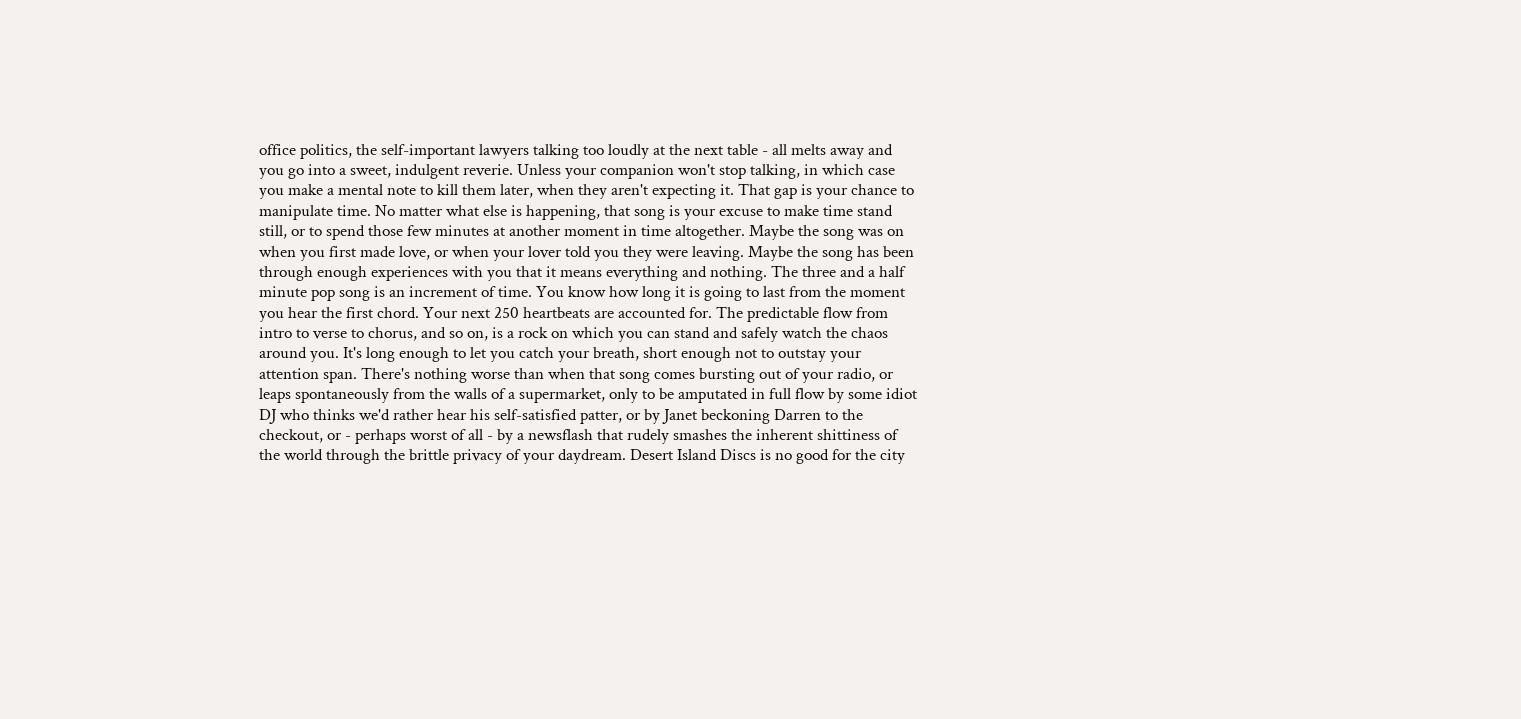office politics, the self-important lawyers talking too loudly at the next table - all melts away and you go into a sweet, indulgent reverie. Unless your companion won't stop talking, in which case you make a mental note to kill them later, when they aren't expecting it. That gap is your chance to manipulate time. No matter what else is happening, that song is your excuse to make time stand still, or to spend those few minutes at another moment in time altogether. Maybe the song was on when you first made love, or when your lover told you they were leaving. Maybe the song has been through enough experiences with you that it means everything and nothing. The three and a half minute pop song is an increment of time. You know how long it is going to last from the moment you hear the first chord. Your next 250 heartbeats are accounted for. The predictable flow from intro to verse to chorus, and so on, is a rock on which you can stand and safely watch the chaos around you. It's long enough to let you catch your breath, short enough not to outstay your attention span. There's nothing worse than when that song comes bursting out of your radio, or leaps spontaneously from the walls of a supermarket, only to be amputated in full flow by some idiot DJ who thinks we'd rather hear his self-satisfied patter, or by Janet beckoning Darren to the checkout, or - perhaps worst of all - by a newsflash that rudely smashes the inherent shittiness of the world through the brittle privacy of your daydream. Desert Island Discs is no good for the city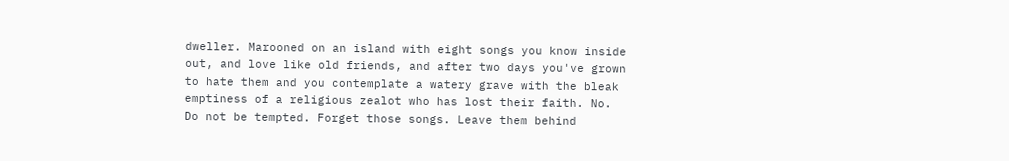dweller. Marooned on an island with eight songs you know inside out, and love like old friends, and after two days you've grown to hate them and you contemplate a watery grave with the bleak emptiness of a religious zealot who has lost their faith. No. Do not be tempted. Forget those songs. Leave them behind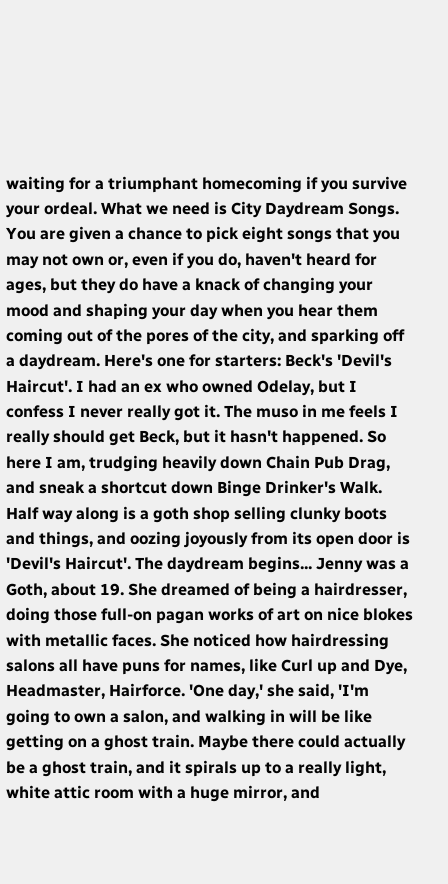waiting for a triumphant homecoming if you survive your ordeal. What we need is City Daydream Songs. You are given a chance to pick eight songs that you may not own or, even if you do, haven't heard for ages, but they do have a knack of changing your mood and shaping your day when you hear them coming out of the pores of the city, and sparking off a daydream. Here's one for starters: Beck's 'Devil's Haircut'. I had an ex who owned Odelay, but I confess I never really got it. The muso in me feels I really should get Beck, but it hasn't happened. So here I am, trudging heavily down Chain Pub Drag, and sneak a shortcut down Binge Drinker's Walk. Half way along is a goth shop selling clunky boots and things, and oozing joyously from its open door is 'Devil's Haircut'. The daydream begins... Jenny was a Goth, about 19. She dreamed of being a hairdresser, doing those full-on pagan works of art on nice blokes with metallic faces. She noticed how hairdressing salons all have puns for names, like Curl up and Dye, Headmaster, Hairforce. 'One day,' she said, 'I'm going to own a salon, and walking in will be like getting on a ghost train. Maybe there could actually be a ghost train, and it spirals up to a really light, white attic room with a huge mirror, and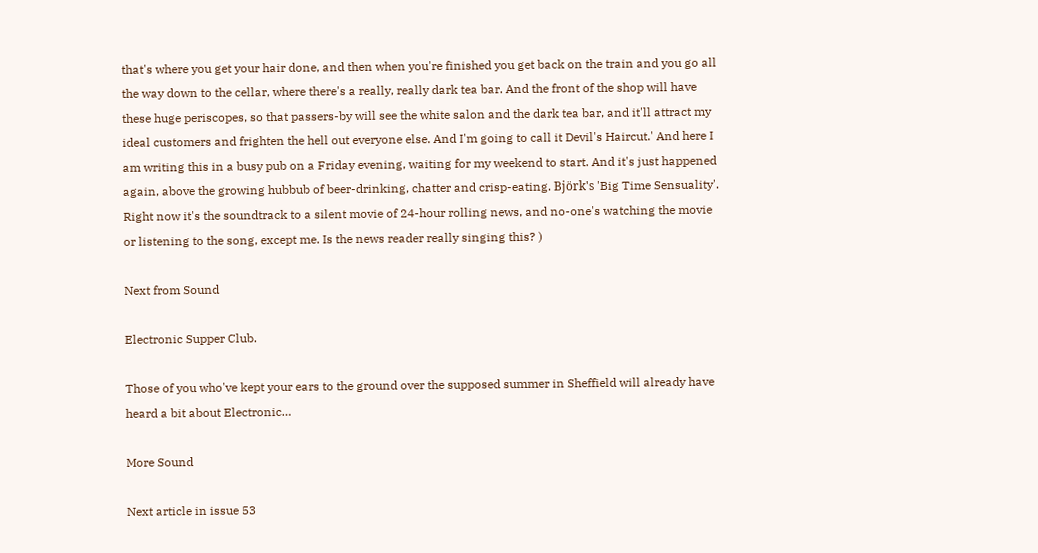that's where you get your hair done, and then when you're finished you get back on the train and you go all the way down to the cellar, where there's a really, really dark tea bar. And the front of the shop will have these huge periscopes, so that passers-by will see the white salon and the dark tea bar, and it'll attract my ideal customers and frighten the hell out everyone else. And I'm going to call it Devil's Haircut.' And here I am writing this in a busy pub on a Friday evening, waiting for my weekend to start. And it's just happened again, above the growing hubbub of beer-drinking, chatter and crisp-eating. Björk's 'Big Time Sensuality'. Right now it's the soundtrack to a silent movie of 24-hour rolling news, and no-one's watching the movie or listening to the song, except me. Is the news reader really singing this? )

Next from Sound

Electronic Supper Club.

Those of you who've kept your ears to the ground over the supposed summer in Sheffield will already have heard a bit about Electronic…

More Sound

Next article in issue 53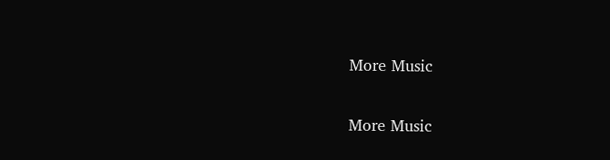More Music

More Music